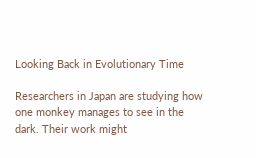Looking Back in Evolutionary Time

Researchers in Japan are studying how one monkey manages to see in the dark. Their work might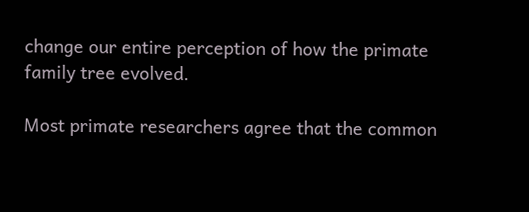change our entire perception of how the primate family tree evolved.

Most primate researchers agree that the common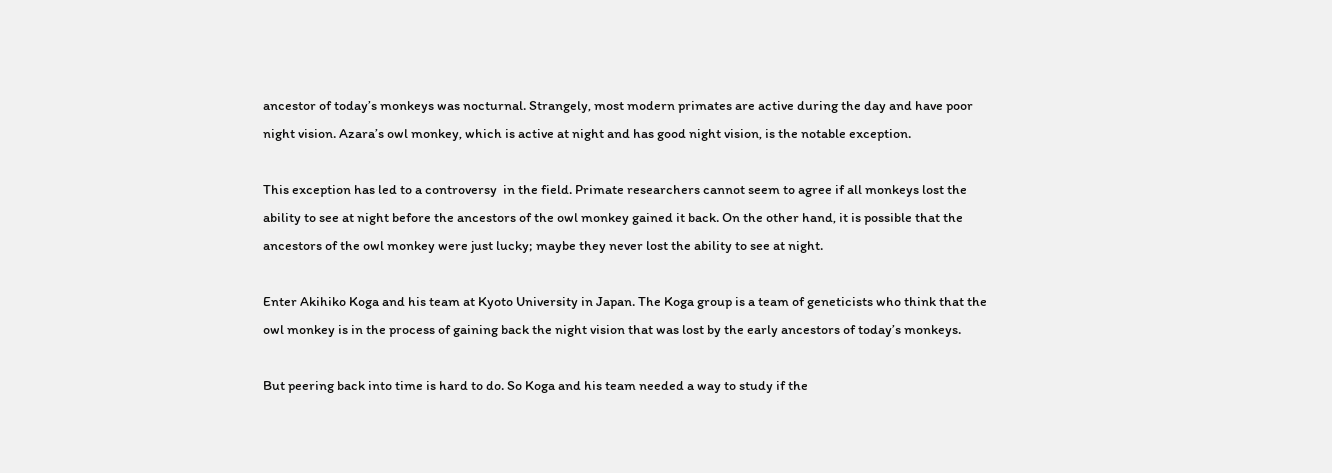ancestor of today’s monkeys was nocturnal. Strangely, most modern primates are active during the day and have poor night vision. Azara’s owl monkey, which is active at night and has good night vision, is the notable exception.

This exception has led to a controversy  in the field. Primate researchers cannot seem to agree if all monkeys lost the ability to see at night before the ancestors of the owl monkey gained it back. On the other hand, it is possible that the ancestors of the owl monkey were just lucky; maybe they never lost the ability to see at night.

Enter Akihiko Koga and his team at Kyoto University in Japan. The Koga group is a team of geneticists who think that the owl monkey is in the process of gaining back the night vision that was lost by the early ancestors of today’s monkeys.

But peering back into time is hard to do. So Koga and his team needed a way to study if the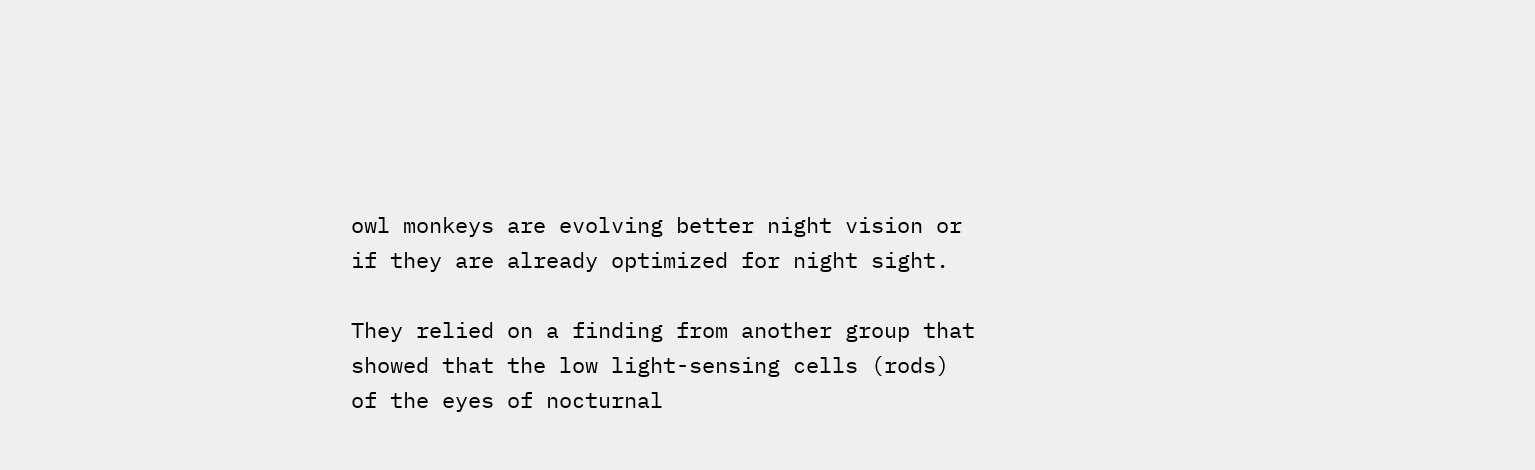owl monkeys are evolving better night vision or if they are already optimized for night sight.

They relied on a finding from another group that showed that the low light-sensing cells (rods) of the eyes of nocturnal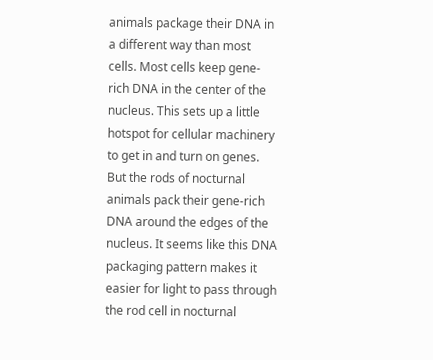animals package their DNA in a different way than most cells. Most cells keep gene-rich DNA in the center of the nucleus. This sets up a little hotspot for cellular machinery to get in and turn on genes. But the rods of nocturnal animals pack their gene-rich DNA around the edges of the nucleus. It seems like this DNA packaging pattern makes it easier for light to pass through the rod cell in nocturnal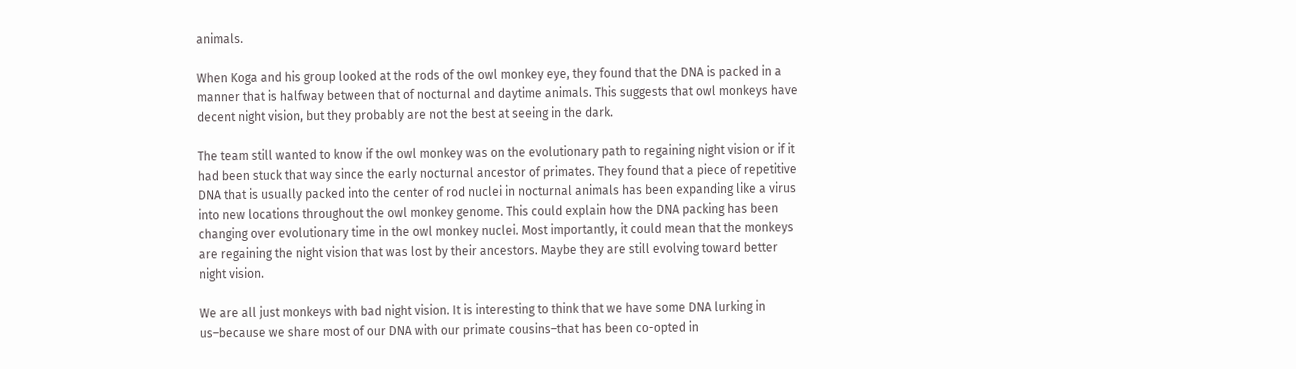animals.

When Koga and his group looked at the rods of the owl monkey eye, they found that the DNA is packed in a manner that is halfway between that of nocturnal and daytime animals. This suggests that owl monkeys have decent night vision, but they probably are not the best at seeing in the dark.

The team still wanted to know if the owl monkey was on the evolutionary path to regaining night vision or if it had been stuck that way since the early nocturnal ancestor of primates. They found that a piece of repetitive DNA that is usually packed into the center of rod nuclei in nocturnal animals has been expanding like a virus into new locations throughout the owl monkey genome. This could explain how the DNA packing has been changing over evolutionary time in the owl monkey nuclei. Most importantly, it could mean that the monkeys are regaining the night vision that was lost by their ancestors. Maybe they are still evolving toward better night vision.

We are all just monkeys with bad night vision. It is interesting to think that we have some DNA lurking in us–because we share most of our DNA with our primate cousins–that has been co-opted in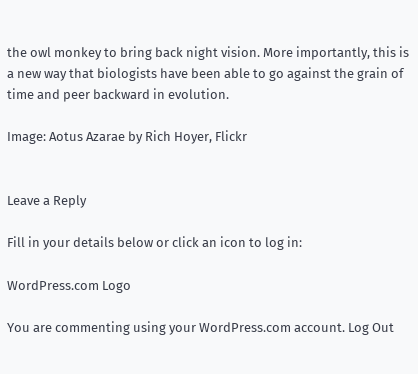the owl monkey to bring back night vision. More importantly, this is a new way that biologists have been able to go against the grain of time and peer backward in evolution.

Image: Aotus Azarae by Rich Hoyer, Flickr


Leave a Reply

Fill in your details below or click an icon to log in:

WordPress.com Logo

You are commenting using your WordPress.com account. Log Out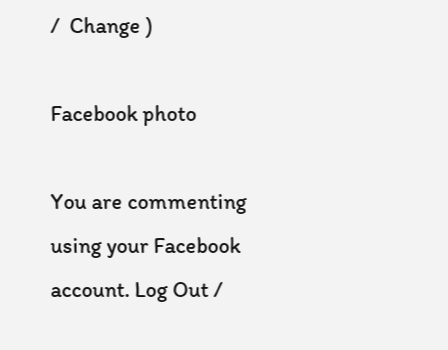/  Change )

Facebook photo

You are commenting using your Facebook account. Log Out /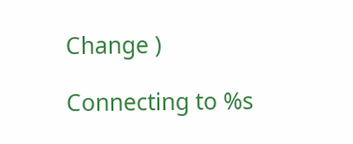Change )

Connecting to %s